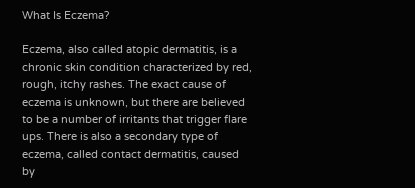What Is Eczema?

Eczema, also called atopic dermatitis, is a chronic skin condition characterized by red, rough, itchy rashes. The exact cause of eczema is unknown, but there are believed to be a number of irritants that trigger flare ups. There is also a secondary type of eczema, called contact dermatitis, caused by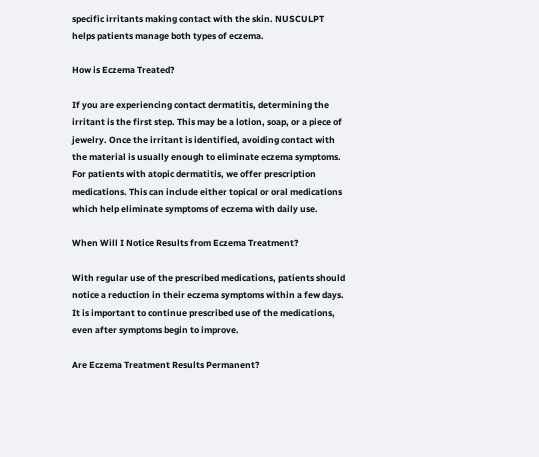specific irritants making contact with the skin. NUSCULPT helps patients manage both types of eczema.

How is Eczema Treated?

If you are experiencing contact dermatitis, determining the irritant is the first step. This may be a lotion, soap, or a piece of jewelry. Once the irritant is identified, avoiding contact with the material is usually enough to eliminate eczema symptoms. For patients with atopic dermatitis, we offer prescription medications. This can include either topical or oral medications which help eliminate symptoms of eczema with daily use.

When Will I Notice Results from Eczema Treatment?

With regular use of the prescribed medications, patients should notice a reduction in their eczema symptoms within a few days. It is important to continue prescribed use of the medications, even after symptoms begin to improve.

Are Eczema Treatment Results Permanent?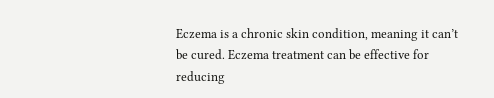Eczema is a chronic skin condition, meaning it can’t be cured. Eczema treatment can be effective for reducing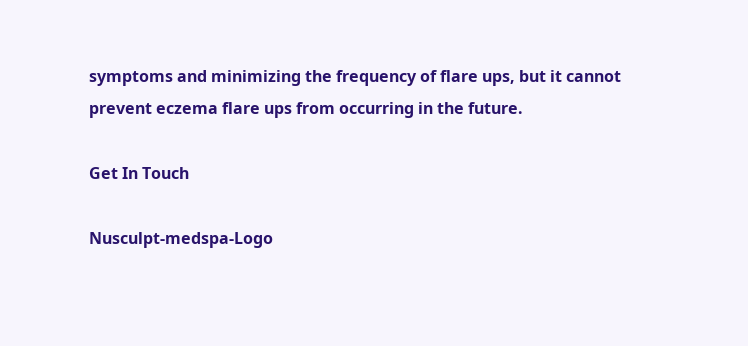symptoms and minimizing the frequency of flare ups, but it cannot prevent eczema flare ups from occurring in the future.

Get In Touch

Nusculpt-medspa-Logo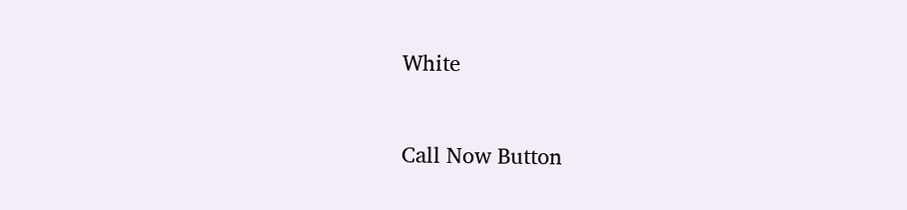White


Call Now Button